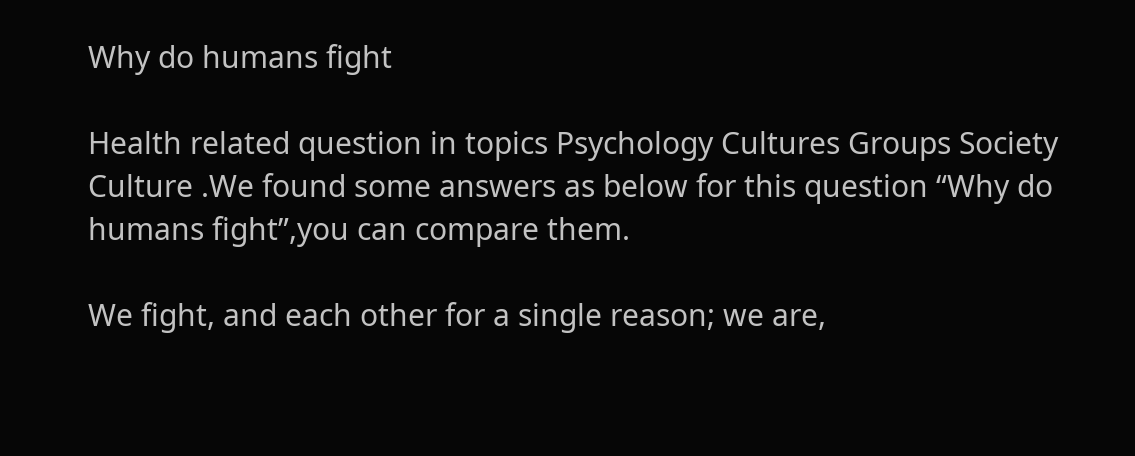Why do humans fight

Health related question in topics Psychology Cultures Groups Society Culture .We found some answers as below for this question “Why do humans fight”,you can compare them.

We fight, and each other for a single reason; we are,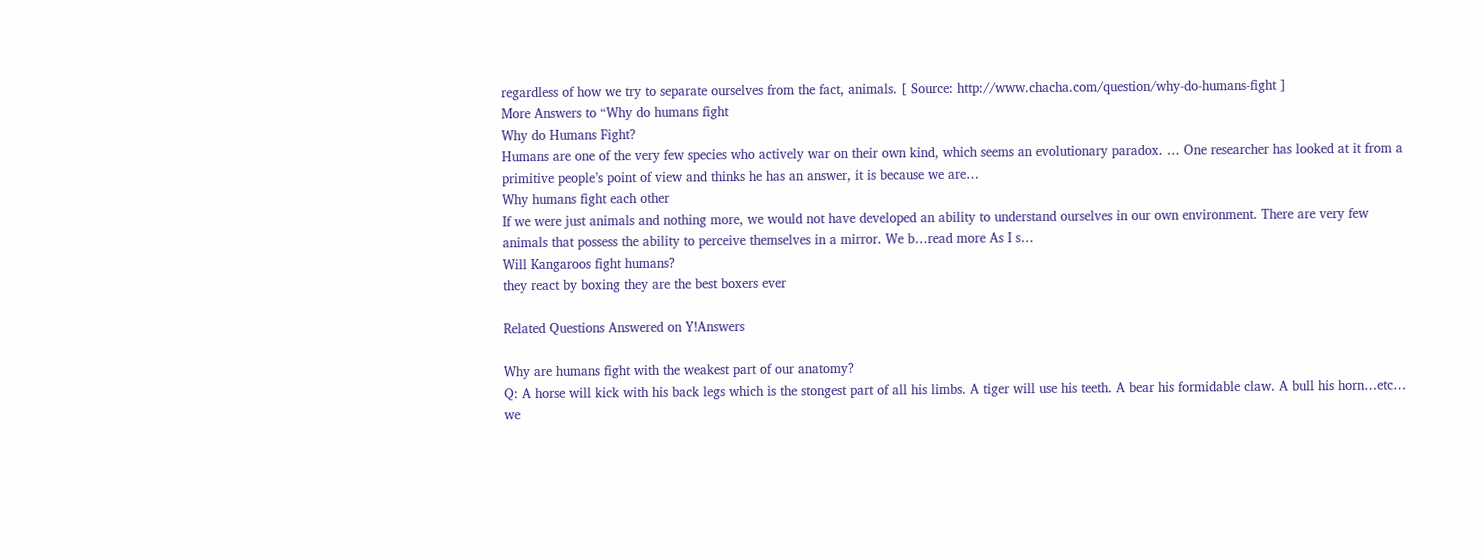regardless of how we try to separate ourselves from the fact, animals. [ Source: http://www.chacha.com/question/why-do-humans-fight ]
More Answers to “Why do humans fight
Why do Humans Fight?
Humans are one of the very few species who actively war on their own kind, which seems an evolutionary paradox. … One researcher has looked at it from a primitive people’s point of view and thinks he has an answer, it is because we are…
Why humans fight each other
If we were just animals and nothing more, we would not have developed an ability to understand ourselves in our own environment. There are very few animals that possess the ability to perceive themselves in a mirror. We b…read more As I s…
Will Kangaroos fight humans?
they react by boxing they are the best boxers ever

Related Questions Answered on Y!Answers

Why are humans fight with the weakest part of our anatomy?
Q: A horse will kick with his back legs which is the stongest part of all his limbs. A tiger will use his teeth. A bear his formidable claw. A bull his horn…etc… we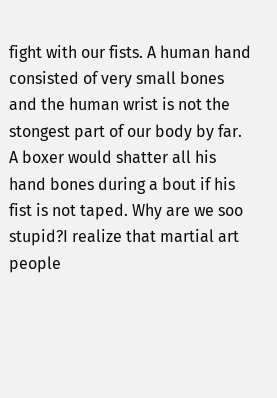fight with our fists. A human hand consisted of very small bones and the human wrist is not the stongest part of our body by far. A boxer would shatter all his hand bones during a bout if his fist is not taped. Why are we soo stupid?I realize that martial art people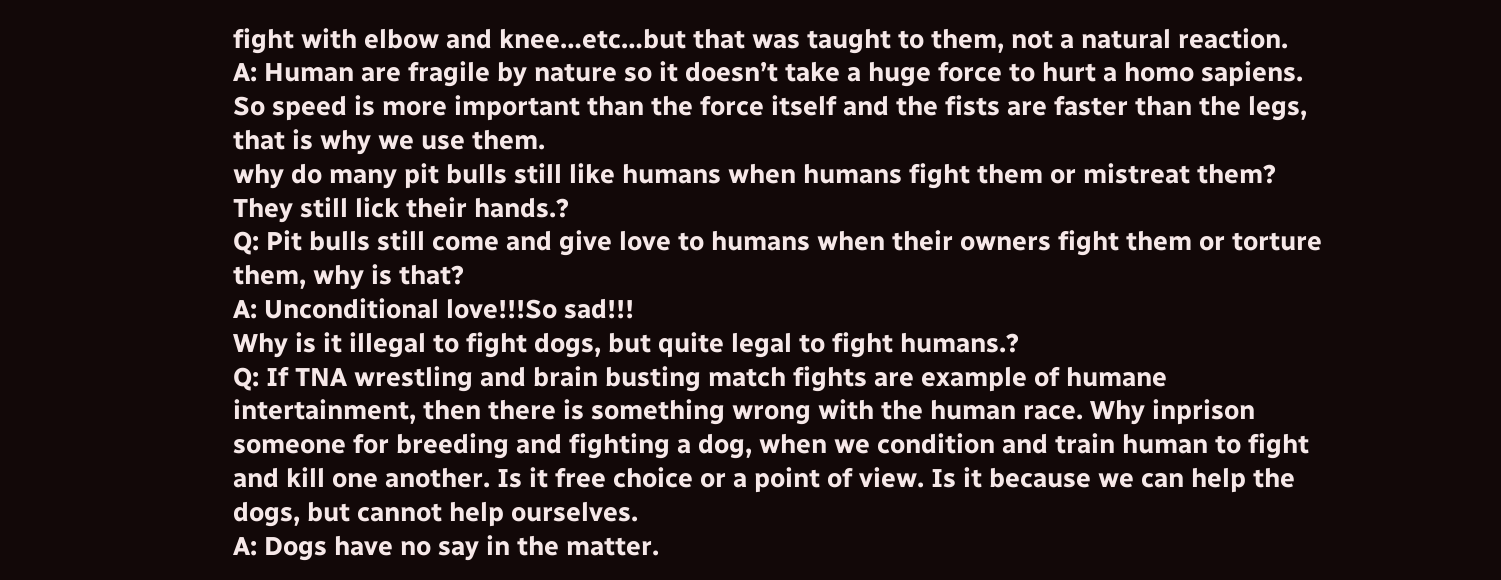fight with elbow and knee…etc…but that was taught to them, not a natural reaction.
A: Human are fragile by nature so it doesn’t take a huge force to hurt a homo sapiens. So speed is more important than the force itself and the fists are faster than the legs, that is why we use them.
why do many pit bulls still like humans when humans fight them or mistreat them? They still lick their hands.?
Q: Pit bulls still come and give love to humans when their owners fight them or torture them, why is that?
A: Unconditional love!!!So sad!!!
Why is it illegal to fight dogs, but quite legal to fight humans.?
Q: If TNA wrestling and brain busting match fights are example of humane intertainment, then there is something wrong with the human race. Why inprison someone for breeding and fighting a dog, when we condition and train human to fight and kill one another. Is it free choice or a point of view. Is it because we can help the dogs, but cannot help ourselves.
A: Dogs have no say in the matter.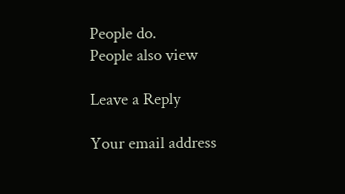People do.
People also view

Leave a Reply

Your email address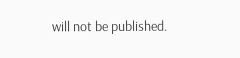will not be published.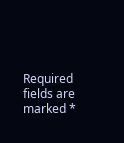Required fields are marked *